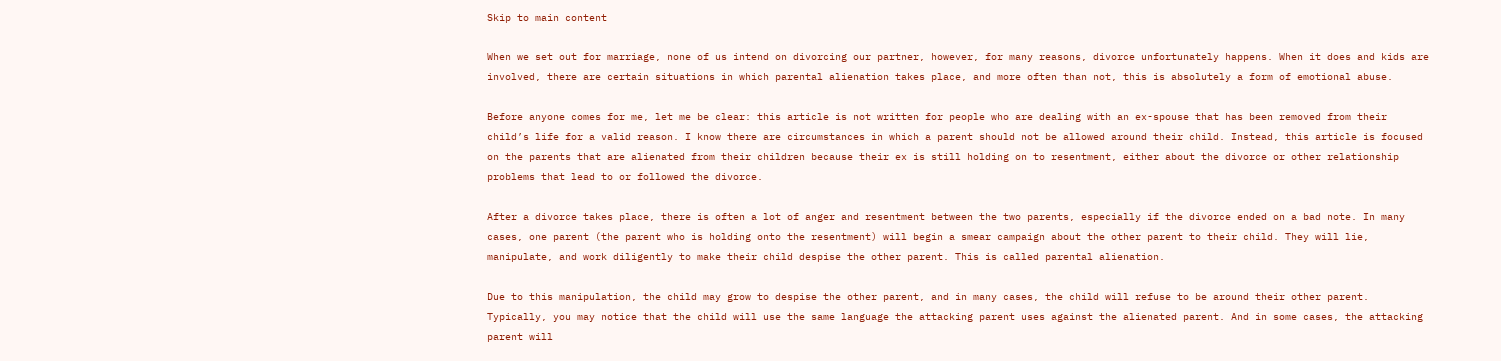Skip to main content

When we set out for marriage, none of us intend on divorcing our partner, however, for many reasons, divorce unfortunately happens. When it does and kids are involved, there are certain situations in which parental alienation takes place, and more often than not, this is absolutely a form of emotional abuse.

Before anyone comes for me, let me be clear: this article is not written for people who are dealing with an ex-spouse that has been removed from their child’s life for a valid reason. I know there are circumstances in which a parent should not be allowed around their child. Instead, this article is focused on the parents that are alienated from their children because their ex is still holding on to resentment, either about the divorce or other relationship problems that lead to or followed the divorce.

After a divorce takes place, there is often a lot of anger and resentment between the two parents, especially if the divorce ended on a bad note. In many cases, one parent (the parent who is holding onto the resentment) will begin a smear campaign about the other parent to their child. They will lie, manipulate, and work diligently to make their child despise the other parent. This is called parental alienation.

Due to this manipulation, the child may grow to despise the other parent, and in many cases, the child will refuse to be around their other parent. Typically, you may notice that the child will use the same language the attacking parent uses against the alienated parent. And in some cases, the attacking parent will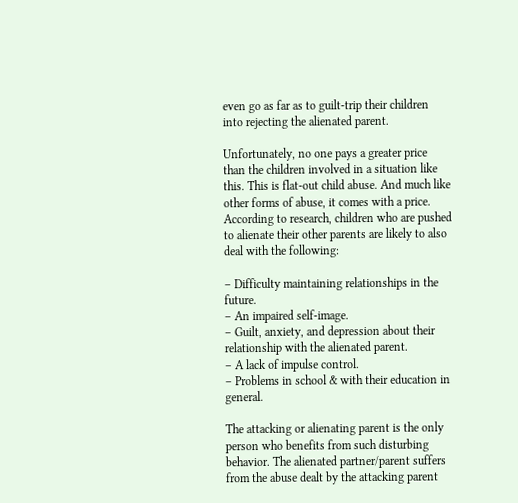even go as far as to guilt-trip their children into rejecting the alienated parent.

Unfortunately, no one pays a greater price than the children involved in a situation like this. This is flat-out child abuse. And much like other forms of abuse, it comes with a price. According to research, children who are pushed to alienate their other parents are likely to also deal with the following:

– Difficulty maintaining relationships in the future.
– An impaired self-image.
– Guilt, anxiety, and depression about their relationship with the alienated parent.
– A lack of impulse control.
– Problems in school & with their education in general.

The attacking or alienating parent is the only person who benefits from such disturbing behavior. The alienated partner/parent suffers from the abuse dealt by the attacking parent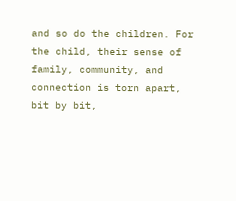and so do the children. For the child, their sense of family, community, and connection is torn apart, bit by bit,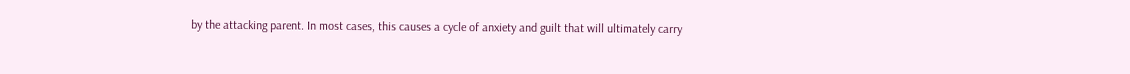by the attacking parent. In most cases, this causes a cycle of anxiety and guilt that will ultimately carry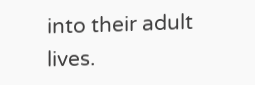into their adult lives.